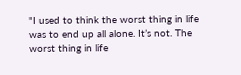"I used to think the worst thing in life was to end up all alone. It’s not. The worst thing in life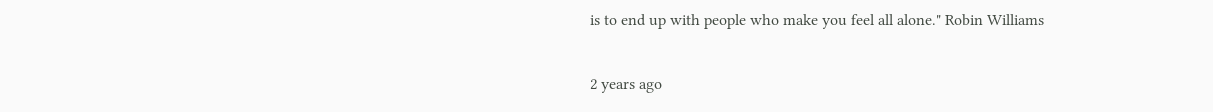is to end up with people who make you feel all alone." Robin Williams

2 years ago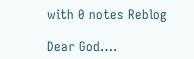with 0 notes Reblog

Dear God….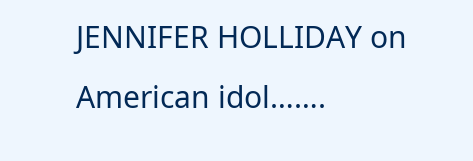JENNIFER HOLLIDAY on American idol…….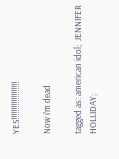YES!!!!!!!!!!!!!!!!!!!

Now i’m dead

tagged as: american idol;  JENNIFER HOLLIDAY;